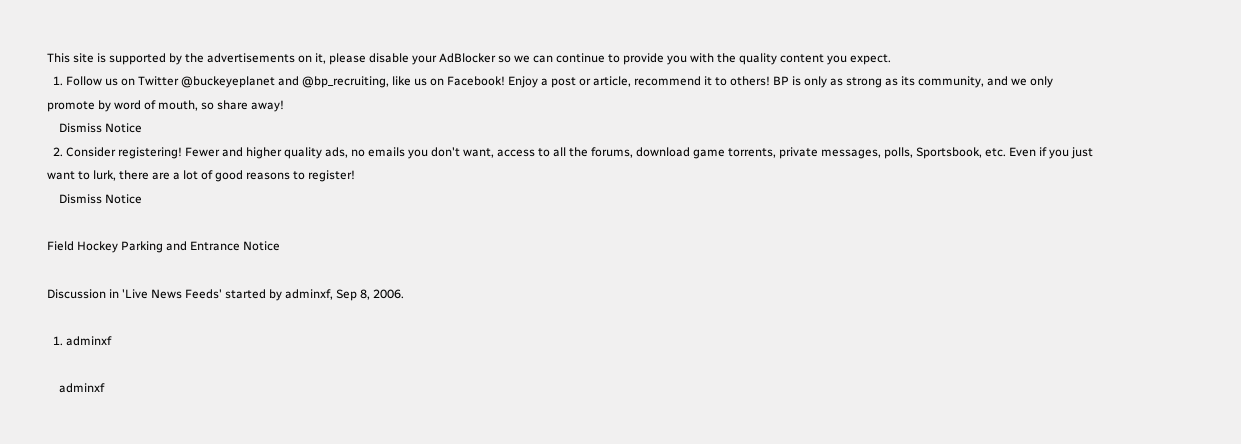This site is supported by the advertisements on it, please disable your AdBlocker so we can continue to provide you with the quality content you expect.
  1. Follow us on Twitter @buckeyeplanet and @bp_recruiting, like us on Facebook! Enjoy a post or article, recommend it to others! BP is only as strong as its community, and we only promote by word of mouth, so share away!
    Dismiss Notice
  2. Consider registering! Fewer and higher quality ads, no emails you don't want, access to all the forums, download game torrents, private messages, polls, Sportsbook, etc. Even if you just want to lurk, there are a lot of good reasons to register!
    Dismiss Notice

Field Hockey Parking and Entrance Notice

Discussion in 'Live News Feeds' started by adminxf, Sep 8, 2006.

  1. adminxf

    adminxf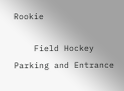Rookie

    Field Hockey Parking and Entrance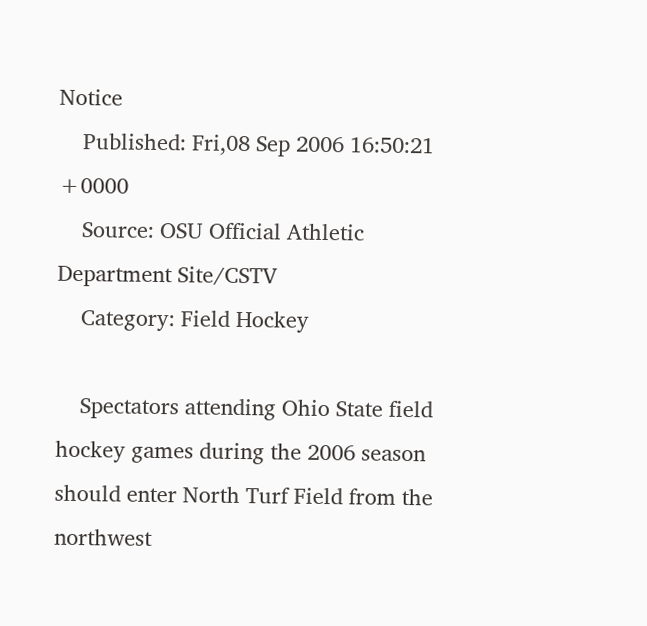Notice
    Published: Fri,08 Sep 2006 16:50:21 +0000
    Source: OSU Official Athletic Department Site/CSTV
    Category: Field Hockey

    Spectators attending Ohio State field hockey games during the 2006 season should enter North Turf Field from the northwest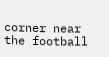corner near the football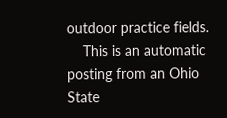outdoor practice fields.
    This is an automatic posting from an Ohio State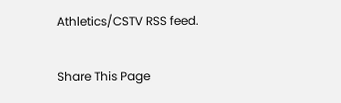Athletics/CSTV RSS feed.

Share This Page